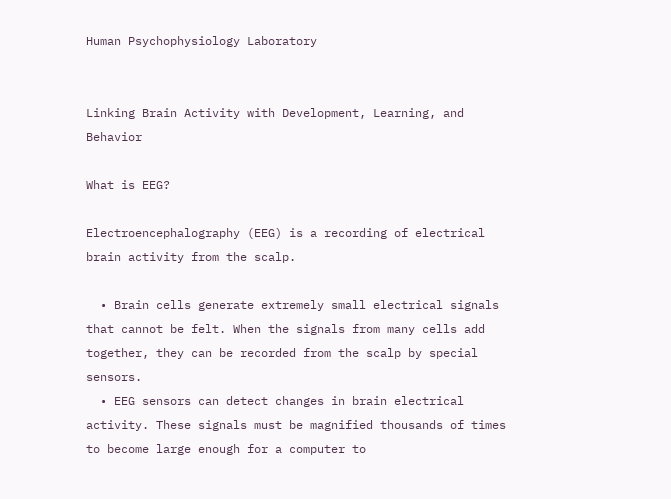Human Psychophysiology Laboratory


Linking Brain Activity with Development, Learning, and Behavior

What is EEG?

Electroencephalography (EEG) is a recording of electrical brain activity from the scalp.

  • Brain cells generate extremely small electrical signals that cannot be felt. When the signals from many cells add together, they can be recorded from the scalp by special sensors.
  • EEG sensors can detect changes in brain electrical activity. These signals must be magnified thousands of times to become large enough for a computer to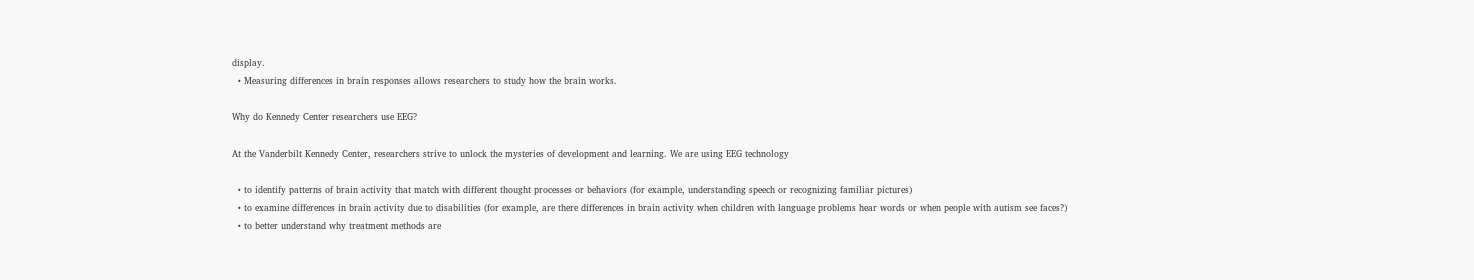display.
  • Measuring differences in brain responses allows researchers to study how the brain works.

Why do Kennedy Center researchers use EEG?

At the Vanderbilt Kennedy Center, researchers strive to unlock the mysteries of development and learning. We are using EEG technology

  • to identify patterns of brain activity that match with different thought processes or behaviors (for example, understanding speech or recognizing familiar pictures)
  • to examine differences in brain activity due to disabilities (for example, are there differences in brain activity when children with language problems hear words or when people with autism see faces?)
  • to better understand why treatment methods are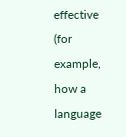effective (for example, how a language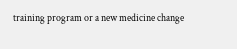training program or a new medicine change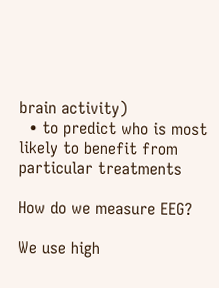brain activity)
  • to predict who is most likely to benefit from particular treatments

How do we measure EEG?

We use high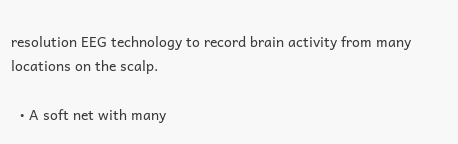resolution EEG technology to record brain activity from many locations on the scalp.

  • A soft net with many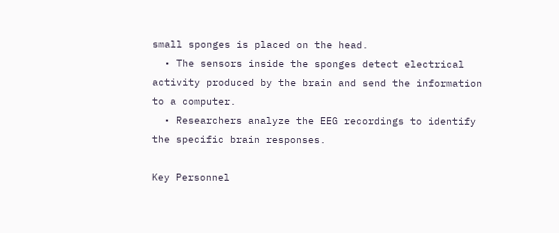small sponges is placed on the head.
  • The sensors inside the sponges detect electrical activity produced by the brain and send the information to a computer.
  • Researchers analyze the EEG recordings to identify the specific brain responses.

Key Personnel